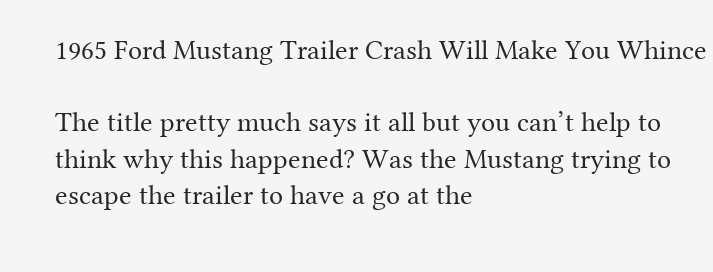1965 Ford Mustang Trailer Crash Will Make You Whince

The title pretty much says it all but you can’t help to think why this happened? Was the Mustang trying to escape the trailer to have a go at the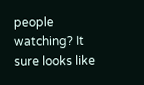people watching? It sure looks like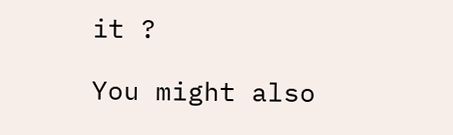it ?

You might also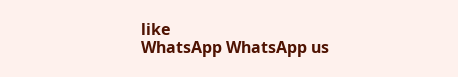like
WhatsApp WhatsApp us